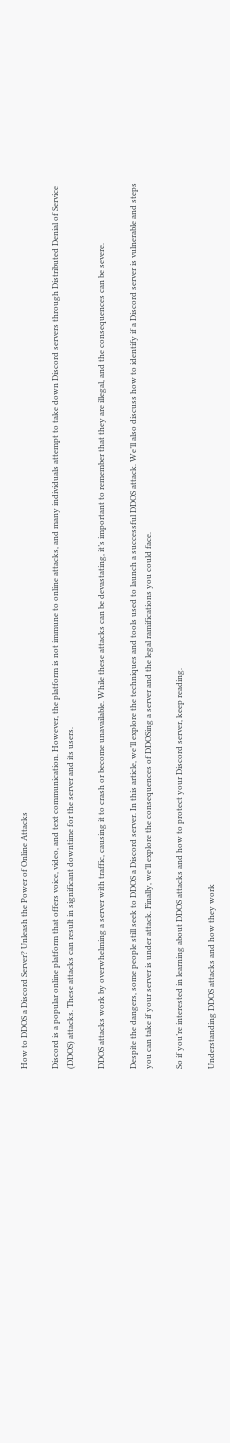How to DDOS a Discord Server? Unleash the Power of Online Attacks

Discord is a popular online platform that offers voice, video, and text communication. However, the platform is not immune to online attacks, and many individuals attempt to take down Discord servers through Distributed Denial of Service (DDOS) attacks. These attacks can result in significant downtime for the server and its users.

DDOS attacks work by overwhelming a server with traffic, causing it to crash or become unavailable. While these attacks can be devastating, it’s important to remember that they are illegal, and the consequences can be severe.

Despite the dangers, some people still seek to DDOS a Discord server. In this article, we’ll explore the techniques and tools used to launch a successful DDOS attack. We’ll also discuss how to identify if a Discord server is vulnerable and steps you can take if your server is under attack. Finally, we’ll explore the consequences of DDOSing a server and the legal ramifications you could face.

So if you’re interested in learning about DDOS attacks and how to protect your Discord server, keep reading.

Understanding DDOS attacks and how they work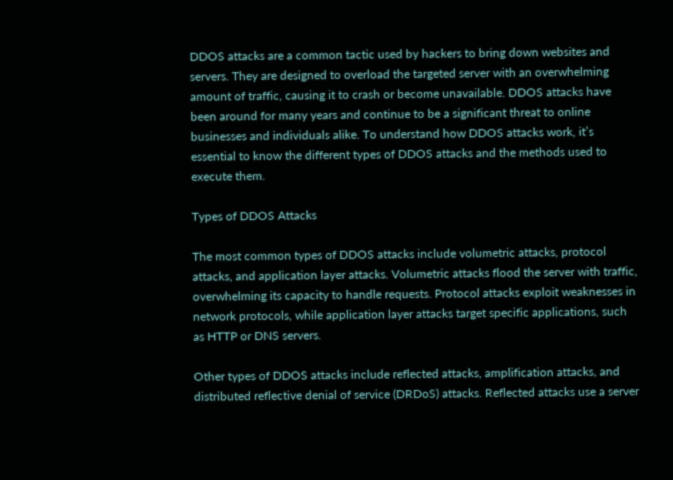DDOS attacks are a common tactic used by hackers to bring down websites and servers. They are designed to overload the targeted server with an overwhelming amount of traffic, causing it to crash or become unavailable. DDOS attacks have been around for many years and continue to be a significant threat to online businesses and individuals alike. To understand how DDOS attacks work, it’s essential to know the different types of DDOS attacks and the methods used to execute them.

Types of DDOS Attacks

The most common types of DDOS attacks include volumetric attacks, protocol attacks, and application layer attacks. Volumetric attacks flood the server with traffic, overwhelming its capacity to handle requests. Protocol attacks exploit weaknesses in network protocols, while application layer attacks target specific applications, such as HTTP or DNS servers.

Other types of DDOS attacks include reflected attacks, amplification attacks, and distributed reflective denial of service (DRDoS) attacks. Reflected attacks use a server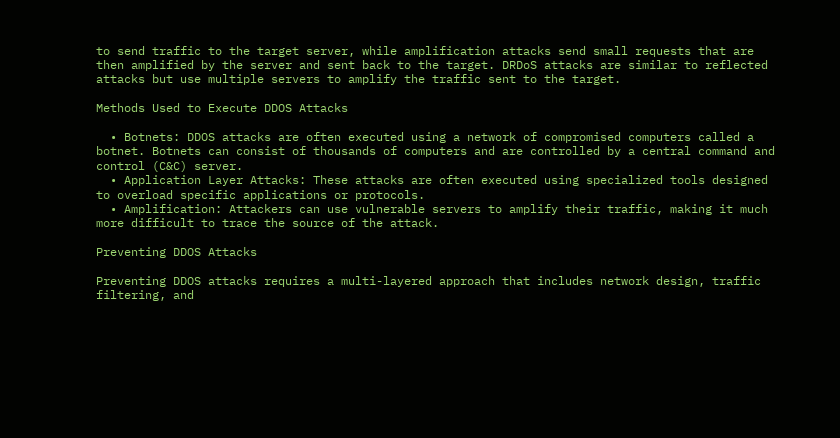to send traffic to the target server, while amplification attacks send small requests that are then amplified by the server and sent back to the target. DRDoS attacks are similar to reflected attacks but use multiple servers to amplify the traffic sent to the target.

Methods Used to Execute DDOS Attacks

  • Botnets: DDOS attacks are often executed using a network of compromised computers called a botnet. Botnets can consist of thousands of computers and are controlled by a central command and control (C&C) server.
  • Application Layer Attacks: These attacks are often executed using specialized tools designed to overload specific applications or protocols.
  • Amplification: Attackers can use vulnerable servers to amplify their traffic, making it much more difficult to trace the source of the attack.

Preventing DDOS Attacks

Preventing DDOS attacks requires a multi-layered approach that includes network design, traffic filtering, and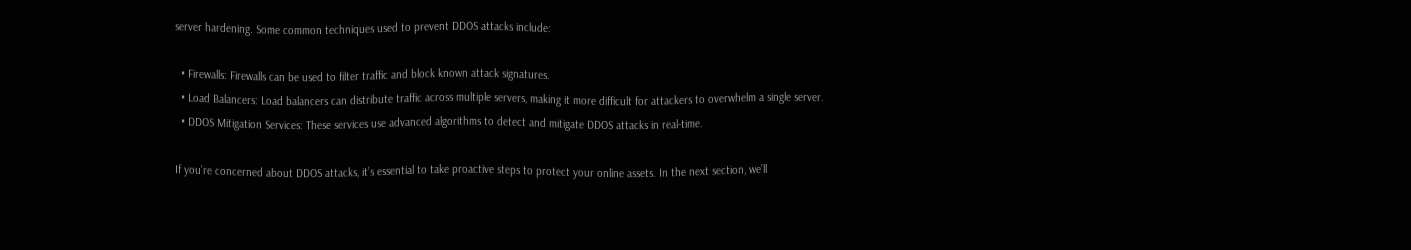server hardening. Some common techniques used to prevent DDOS attacks include:

  • Firewalls: Firewalls can be used to filter traffic and block known attack signatures.
  • Load Balancers: Load balancers can distribute traffic across multiple servers, making it more difficult for attackers to overwhelm a single server.
  • DDOS Mitigation Services: These services use advanced algorithms to detect and mitigate DDOS attacks in real-time.

If you’re concerned about DDOS attacks, it’s essential to take proactive steps to protect your online assets. In the next section, we’ll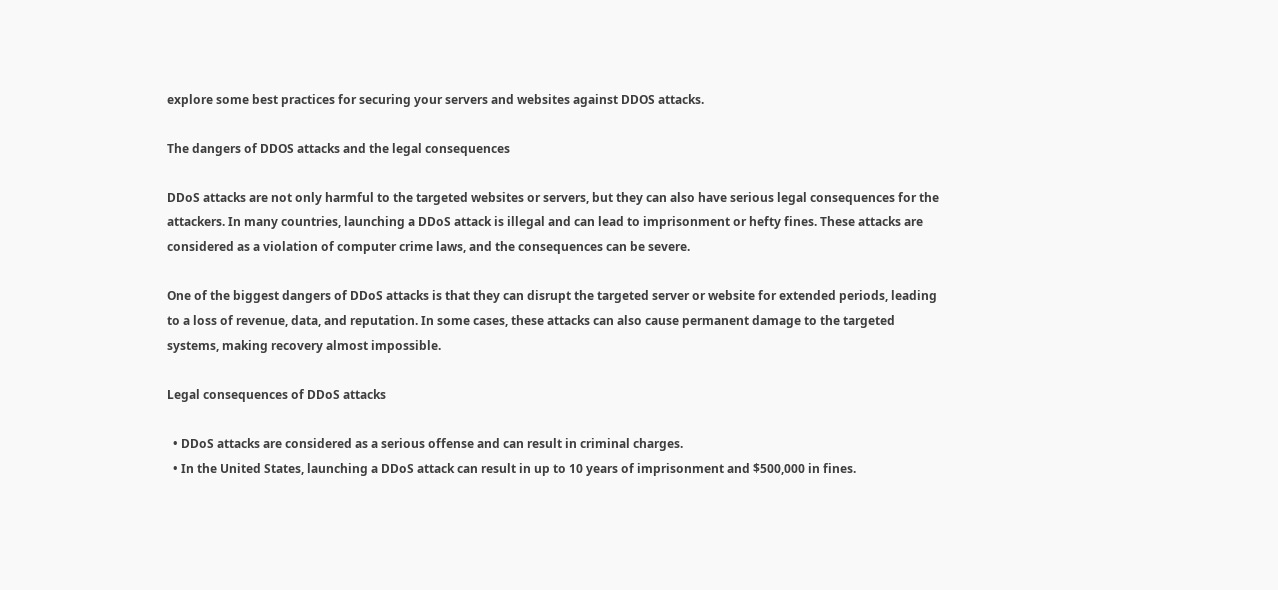explore some best practices for securing your servers and websites against DDOS attacks.

The dangers of DDOS attacks and the legal consequences

DDoS attacks are not only harmful to the targeted websites or servers, but they can also have serious legal consequences for the attackers. In many countries, launching a DDoS attack is illegal and can lead to imprisonment or hefty fines. These attacks are considered as a violation of computer crime laws, and the consequences can be severe.

One of the biggest dangers of DDoS attacks is that they can disrupt the targeted server or website for extended periods, leading to a loss of revenue, data, and reputation. In some cases, these attacks can also cause permanent damage to the targeted systems, making recovery almost impossible.

Legal consequences of DDoS attacks

  • DDoS attacks are considered as a serious offense and can result in criminal charges.
  • In the United States, launching a DDoS attack can result in up to 10 years of imprisonment and $500,000 in fines.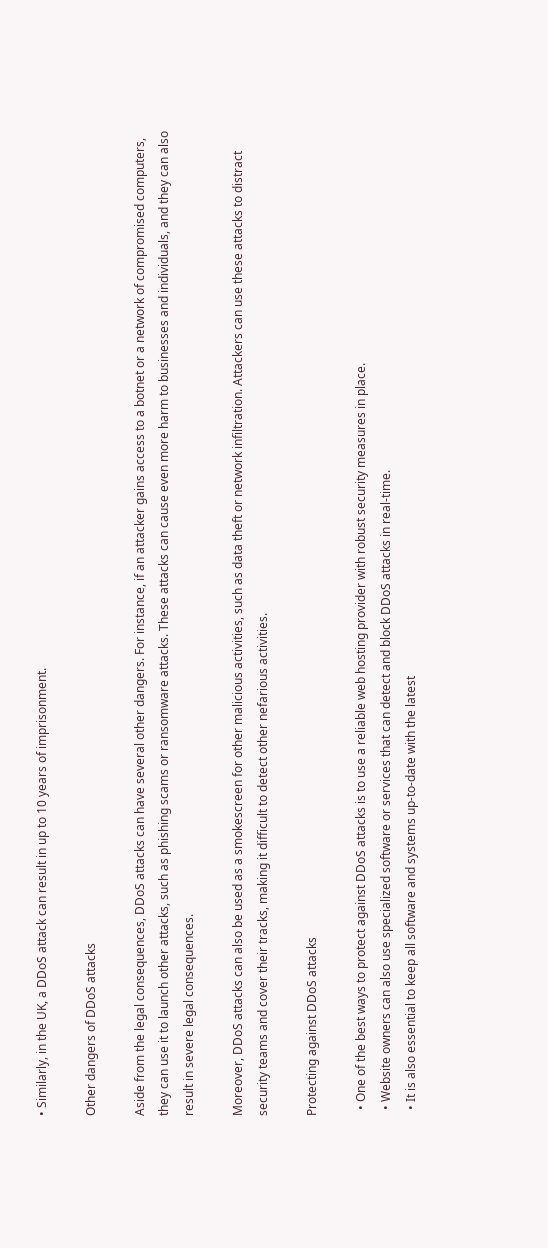• Similarly, in the UK, a DDoS attack can result in up to 10 years of imprisonment.

Other dangers of DDoS attacks

Aside from the legal consequences, DDoS attacks can have several other dangers. For instance, if an attacker gains access to a botnet or a network of compromised computers, they can use it to launch other attacks, such as phishing scams or ransomware attacks. These attacks can cause even more harm to businesses and individuals, and they can also result in severe legal consequences.

Moreover, DDoS attacks can also be used as a smokescreen for other malicious activities, such as data theft or network infiltration. Attackers can use these attacks to distract security teams and cover their tracks, making it difficult to detect other nefarious activities.

Protecting against DDoS attacks

  • One of the best ways to protect against DDoS attacks is to use a reliable web hosting provider with robust security measures in place.
  • Website owners can also use specialized software or services that can detect and block DDoS attacks in real-time.
  • It is also essential to keep all software and systems up-to-date with the latest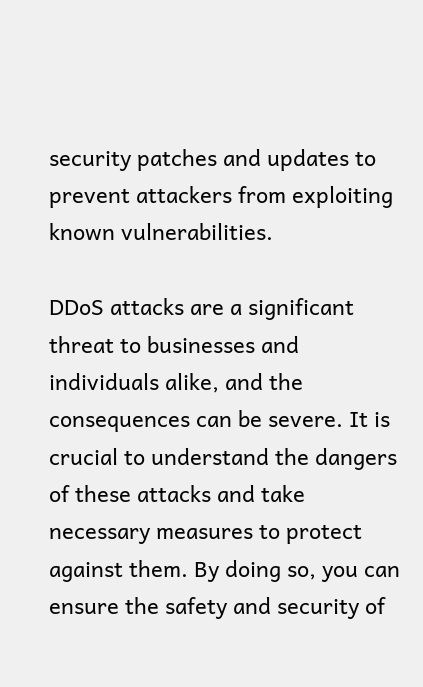security patches and updates to prevent attackers from exploiting known vulnerabilities.

DDoS attacks are a significant threat to businesses and individuals alike, and the consequences can be severe. It is crucial to understand the dangers of these attacks and take necessary measures to protect against them. By doing so, you can ensure the safety and security of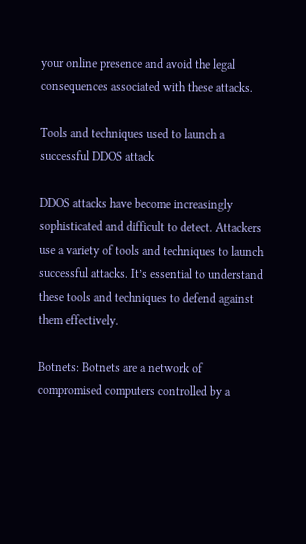your online presence and avoid the legal consequences associated with these attacks.

Tools and techniques used to launch a successful DDOS attack

DDOS attacks have become increasingly sophisticated and difficult to detect. Attackers use a variety of tools and techniques to launch successful attacks. It’s essential to understand these tools and techniques to defend against them effectively.

Botnets: Botnets are a network of compromised computers controlled by a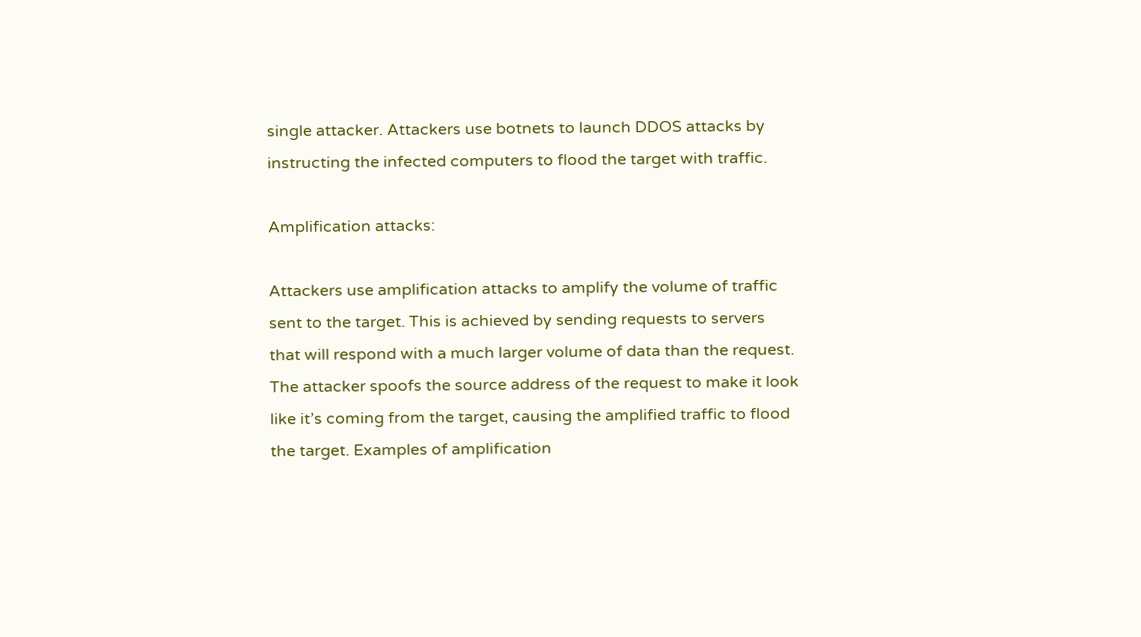single attacker. Attackers use botnets to launch DDOS attacks by instructing the infected computers to flood the target with traffic.

Amplification attacks:

Attackers use amplification attacks to amplify the volume of traffic sent to the target. This is achieved by sending requests to servers that will respond with a much larger volume of data than the request. The attacker spoofs the source address of the request to make it look like it’s coming from the target, causing the amplified traffic to flood the target. Examples of amplification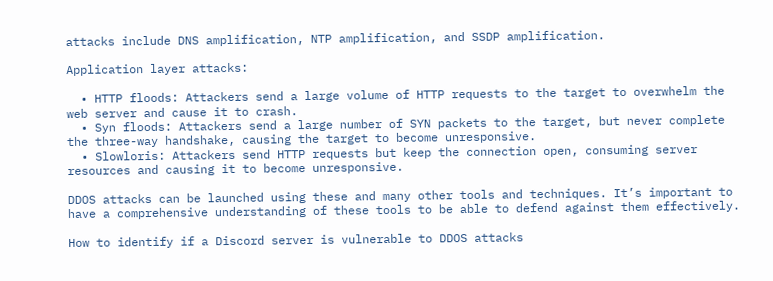attacks include DNS amplification, NTP amplification, and SSDP amplification.

Application layer attacks:

  • HTTP floods: Attackers send a large volume of HTTP requests to the target to overwhelm the web server and cause it to crash.
  • Syn floods: Attackers send a large number of SYN packets to the target, but never complete the three-way handshake, causing the target to become unresponsive.
  • Slowloris: Attackers send HTTP requests but keep the connection open, consuming server resources and causing it to become unresponsive.

DDOS attacks can be launched using these and many other tools and techniques. It’s important to have a comprehensive understanding of these tools to be able to defend against them effectively.

How to identify if a Discord server is vulnerable to DDOS attacks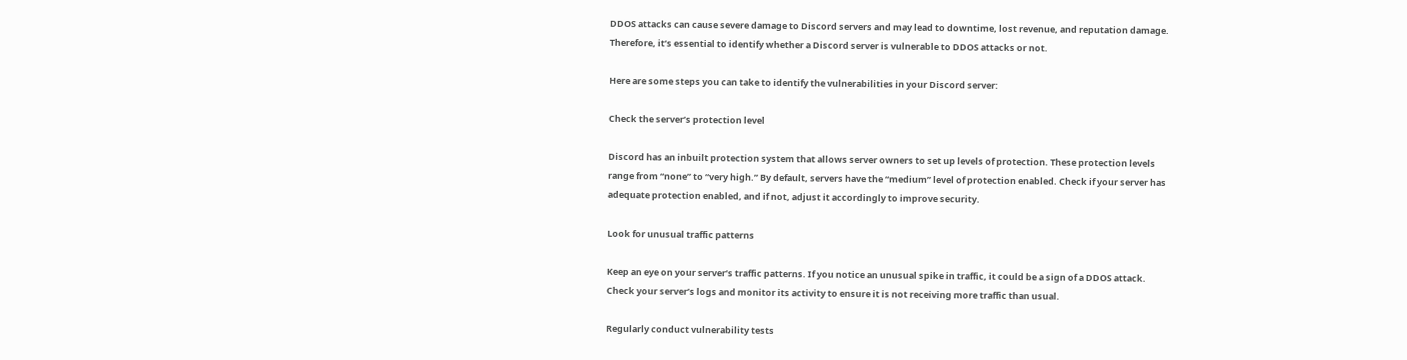DDOS attacks can cause severe damage to Discord servers and may lead to downtime, lost revenue, and reputation damage. Therefore, it’s essential to identify whether a Discord server is vulnerable to DDOS attacks or not.

Here are some steps you can take to identify the vulnerabilities in your Discord server:

Check the server’s protection level

Discord has an inbuilt protection system that allows server owners to set up levels of protection. These protection levels range from “none” to “very high.” By default, servers have the “medium” level of protection enabled. Check if your server has adequate protection enabled, and if not, adjust it accordingly to improve security.

Look for unusual traffic patterns

Keep an eye on your server’s traffic patterns. If you notice an unusual spike in traffic, it could be a sign of a DDOS attack. Check your server’s logs and monitor its activity to ensure it is not receiving more traffic than usual.

Regularly conduct vulnerability tests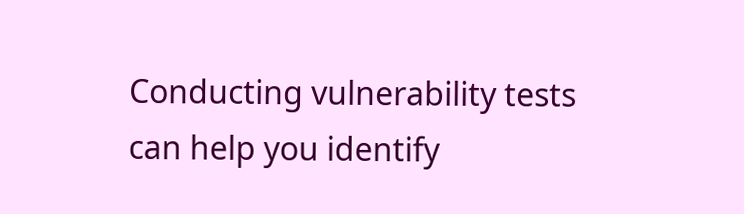Conducting vulnerability tests can help you identify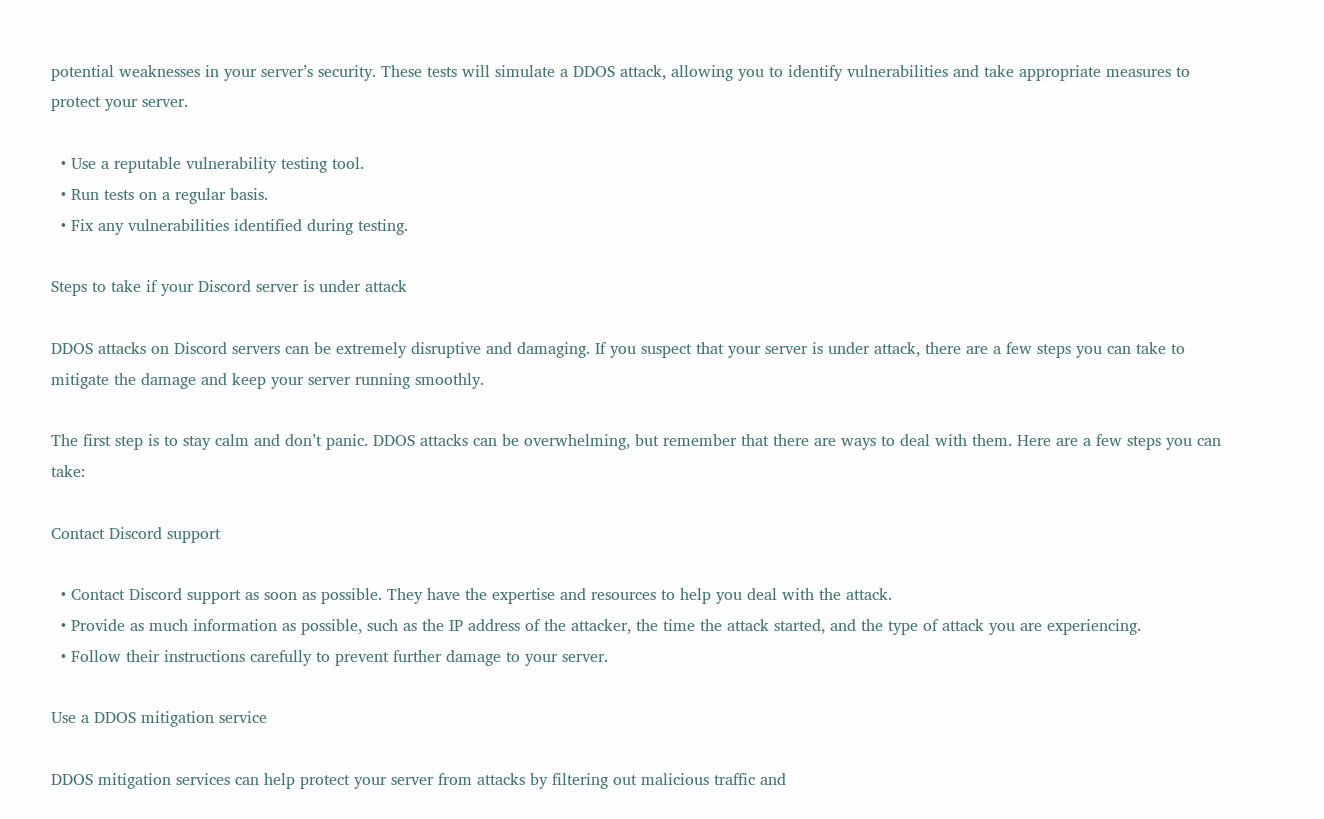potential weaknesses in your server’s security. These tests will simulate a DDOS attack, allowing you to identify vulnerabilities and take appropriate measures to protect your server.

  • Use a reputable vulnerability testing tool.
  • Run tests on a regular basis.
  • Fix any vulnerabilities identified during testing.

Steps to take if your Discord server is under attack

DDOS attacks on Discord servers can be extremely disruptive and damaging. If you suspect that your server is under attack, there are a few steps you can take to mitigate the damage and keep your server running smoothly.

The first step is to stay calm and don’t panic. DDOS attacks can be overwhelming, but remember that there are ways to deal with them. Here are a few steps you can take:

Contact Discord support

  • Contact Discord support as soon as possible. They have the expertise and resources to help you deal with the attack.
  • Provide as much information as possible, such as the IP address of the attacker, the time the attack started, and the type of attack you are experiencing.
  • Follow their instructions carefully to prevent further damage to your server.

Use a DDOS mitigation service

DDOS mitigation services can help protect your server from attacks by filtering out malicious traffic and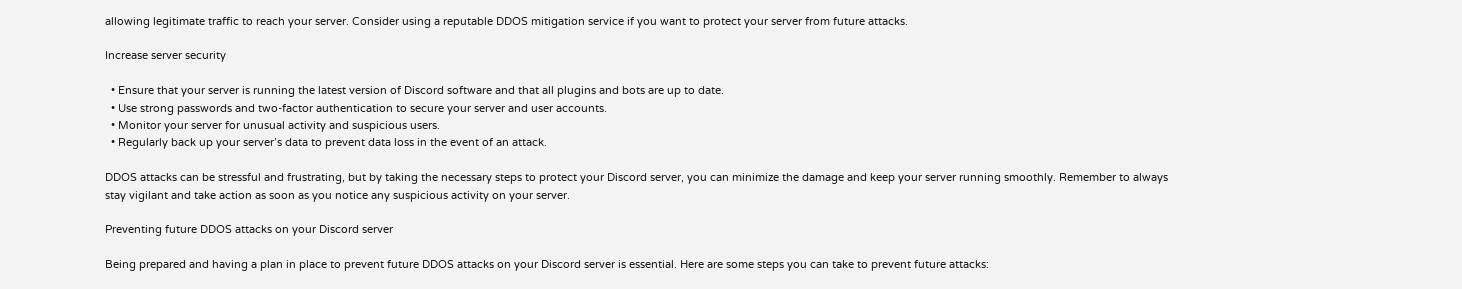allowing legitimate traffic to reach your server. Consider using a reputable DDOS mitigation service if you want to protect your server from future attacks.

Increase server security

  • Ensure that your server is running the latest version of Discord software and that all plugins and bots are up to date.
  • Use strong passwords and two-factor authentication to secure your server and user accounts.
  • Monitor your server for unusual activity and suspicious users.
  • Regularly back up your server’s data to prevent data loss in the event of an attack.

DDOS attacks can be stressful and frustrating, but by taking the necessary steps to protect your Discord server, you can minimize the damage and keep your server running smoothly. Remember to always stay vigilant and take action as soon as you notice any suspicious activity on your server.

Preventing future DDOS attacks on your Discord server

Being prepared and having a plan in place to prevent future DDOS attacks on your Discord server is essential. Here are some steps you can take to prevent future attacks: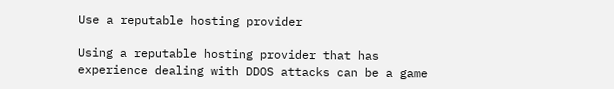Use a reputable hosting provider

Using a reputable hosting provider that has experience dealing with DDOS attacks can be a game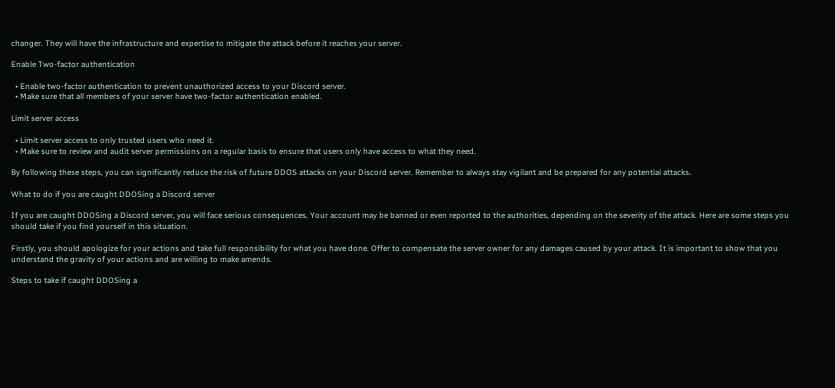changer. They will have the infrastructure and expertise to mitigate the attack before it reaches your server.

Enable Two-factor authentication

  • Enable two-factor authentication to prevent unauthorized access to your Discord server.
  • Make sure that all members of your server have two-factor authentication enabled.

Limit server access

  • Limit server access to only trusted users who need it.
  • Make sure to review and audit server permissions on a regular basis to ensure that users only have access to what they need.

By following these steps, you can significantly reduce the risk of future DDOS attacks on your Discord server. Remember to always stay vigilant and be prepared for any potential attacks.

What to do if you are caught DDOSing a Discord server

If you are caught DDOSing a Discord server, you will face serious consequences. Your account may be banned or even reported to the authorities, depending on the severity of the attack. Here are some steps you should take if you find yourself in this situation.

Firstly, you should apologize for your actions and take full responsibility for what you have done. Offer to compensate the server owner for any damages caused by your attack. It is important to show that you understand the gravity of your actions and are willing to make amends.

Steps to take if caught DDOSing a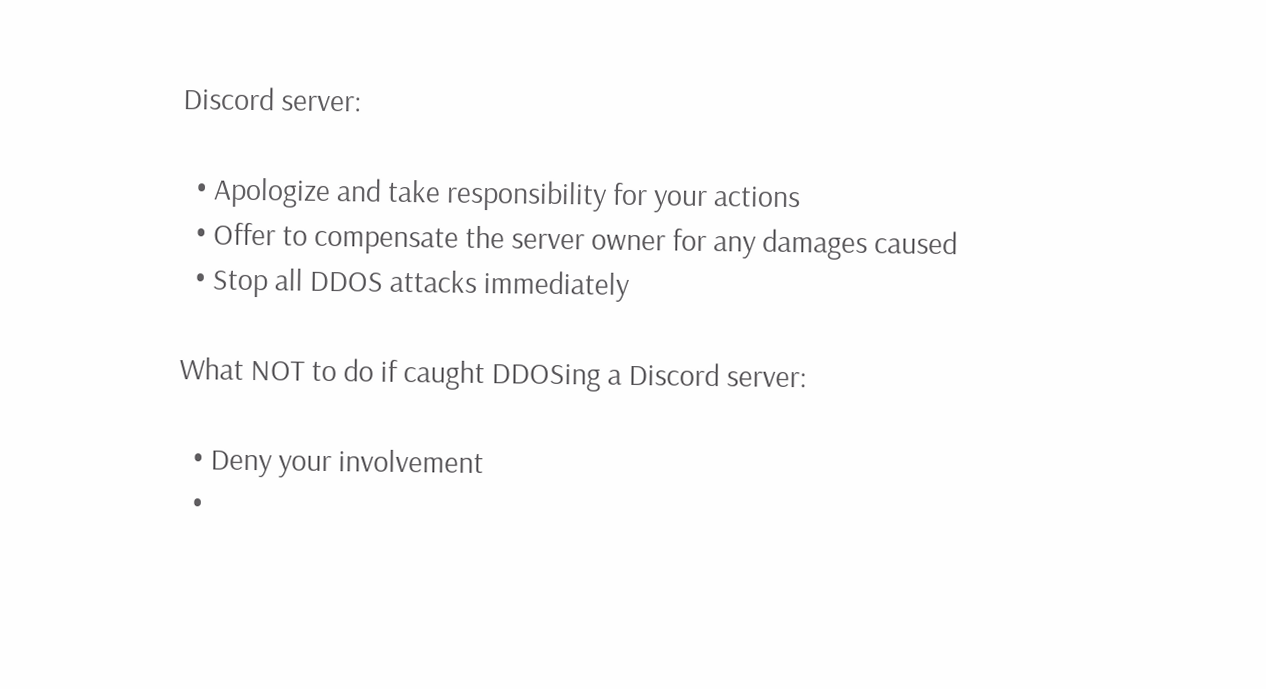Discord server:

  • Apologize and take responsibility for your actions
  • Offer to compensate the server owner for any damages caused
  • Stop all DDOS attacks immediately

What NOT to do if caught DDOSing a Discord server:

  • Deny your involvement
  •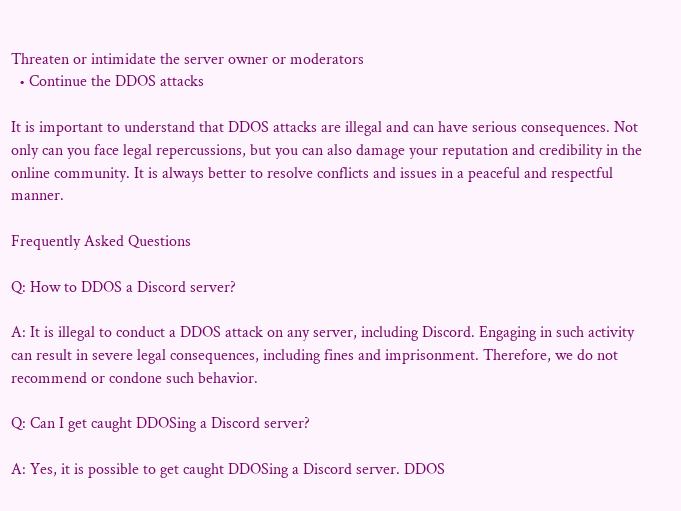Threaten or intimidate the server owner or moderators
  • Continue the DDOS attacks

It is important to understand that DDOS attacks are illegal and can have serious consequences. Not only can you face legal repercussions, but you can also damage your reputation and credibility in the online community. It is always better to resolve conflicts and issues in a peaceful and respectful manner.

Frequently Asked Questions

Q: How to DDOS a Discord server?

A: It is illegal to conduct a DDOS attack on any server, including Discord. Engaging in such activity can result in severe legal consequences, including fines and imprisonment. Therefore, we do not recommend or condone such behavior.

Q: Can I get caught DDOSing a Discord server?

A: Yes, it is possible to get caught DDOSing a Discord server. DDOS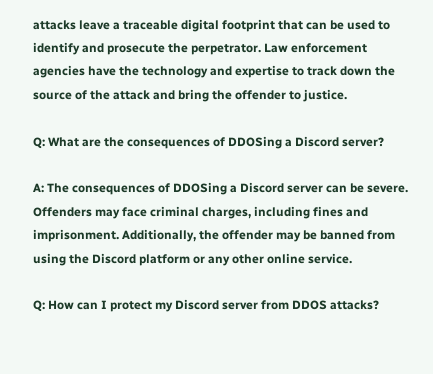attacks leave a traceable digital footprint that can be used to identify and prosecute the perpetrator. Law enforcement agencies have the technology and expertise to track down the source of the attack and bring the offender to justice.

Q: What are the consequences of DDOSing a Discord server?

A: The consequences of DDOSing a Discord server can be severe. Offenders may face criminal charges, including fines and imprisonment. Additionally, the offender may be banned from using the Discord platform or any other online service.

Q: How can I protect my Discord server from DDOS attacks?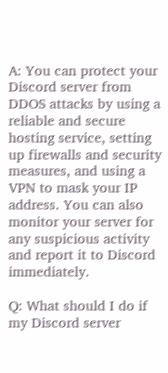A: You can protect your Discord server from DDOS attacks by using a reliable and secure hosting service, setting up firewalls and security measures, and using a VPN to mask your IP address. You can also monitor your server for any suspicious activity and report it to Discord immediately.

Q: What should I do if my Discord server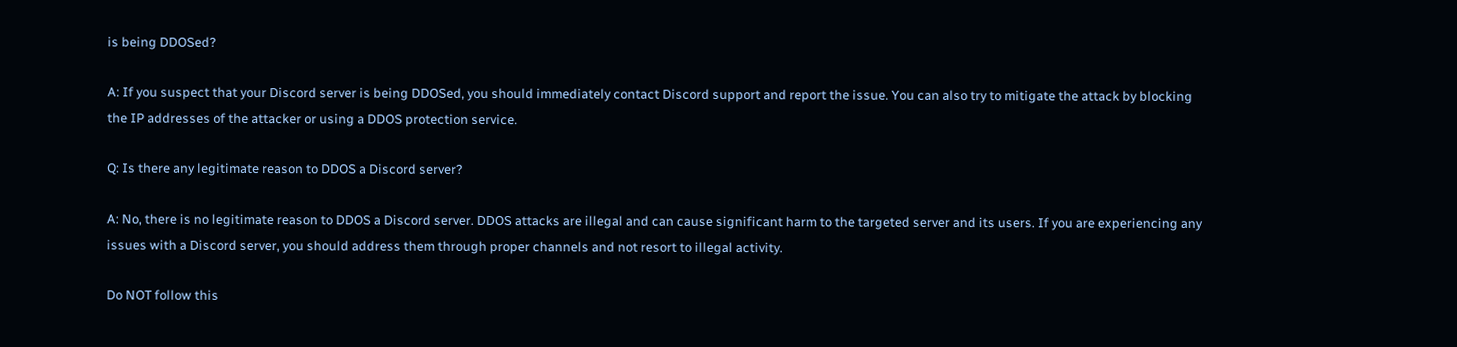is being DDOSed?

A: If you suspect that your Discord server is being DDOSed, you should immediately contact Discord support and report the issue. You can also try to mitigate the attack by blocking the IP addresses of the attacker or using a DDOS protection service.

Q: Is there any legitimate reason to DDOS a Discord server?

A: No, there is no legitimate reason to DDOS a Discord server. DDOS attacks are illegal and can cause significant harm to the targeted server and its users. If you are experiencing any issues with a Discord server, you should address them through proper channels and not resort to illegal activity.

Do NOT follow this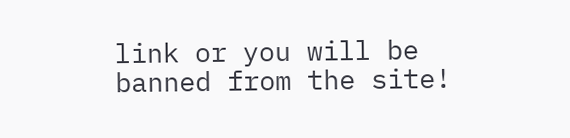link or you will be banned from the site!